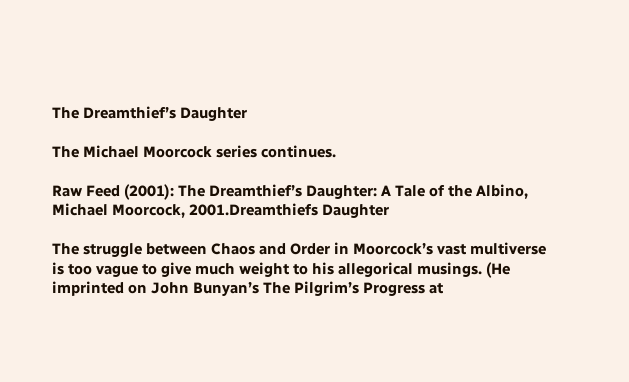The Dreamthief’s Daughter

The Michael Moorcock series continues.

Raw Feed (2001): The Dreamthief’s Daughter: A Tale of the Albino, Michael Moorcock, 2001.Dreamthiefs Daughter

The struggle between Chaos and Order in Moorcock’s vast multiverse is too vague to give much weight to his allegorical musings. (He imprinted on John Bunyan’s The Pilgrim’s Progress at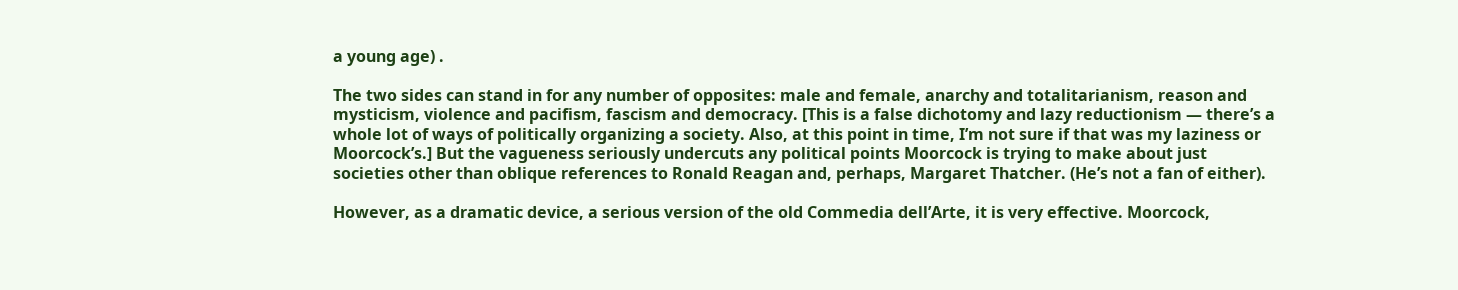a young age) .

The two sides can stand in for any number of opposites: male and female, anarchy and totalitarianism, reason and mysticism, violence and pacifism, fascism and democracy. [This is a false dichotomy and lazy reductionism — there’s a whole lot of ways of politically organizing a society. Also, at this point in time, I’m not sure if that was my laziness or Moorcock’s.] But the vagueness seriously undercuts any political points Moorcock is trying to make about just societies other than oblique references to Ronald Reagan and, perhaps, Margaret Thatcher. (He’s not a fan of either).

However, as a dramatic device, a serious version of the old Commedia dell’Arte, it is very effective. Moorcock,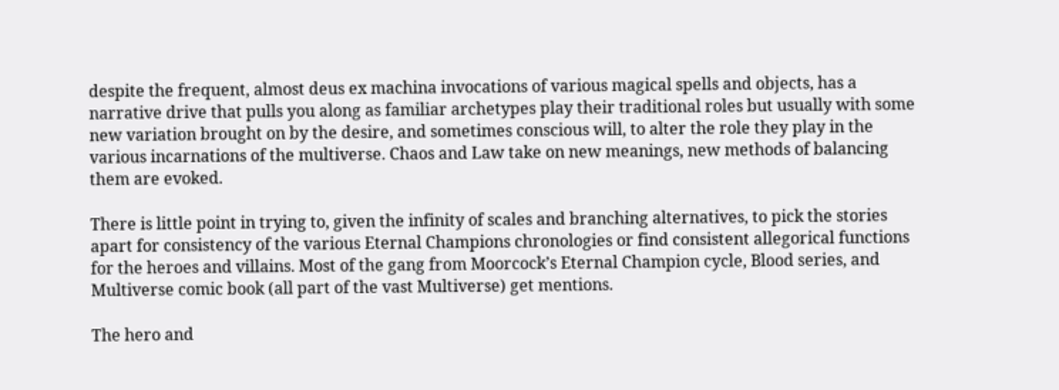despite the frequent, almost deus ex machina invocations of various magical spells and objects, has a narrative drive that pulls you along as familiar archetypes play their traditional roles but usually with some new variation brought on by the desire, and sometimes conscious will, to alter the role they play in the various incarnations of the multiverse. Chaos and Law take on new meanings, new methods of balancing them are evoked.

There is little point in trying to, given the infinity of scales and branching alternatives, to pick the stories apart for consistency of the various Eternal Champions chronologies or find consistent allegorical functions for the heroes and villains. Most of the gang from Moorcock’s Eternal Champion cycle, Blood series, and Multiverse comic book (all part of the vast Multiverse) get mentions.

The hero and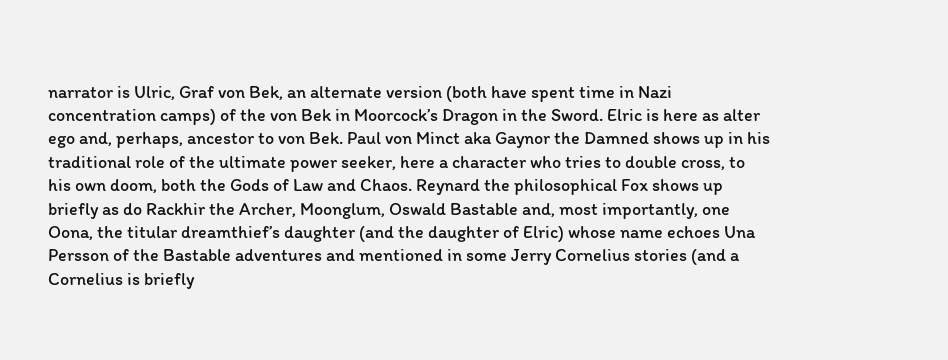narrator is Ulric, Graf von Bek, an alternate version (both have spent time in Nazi concentration camps) of the von Bek in Moorcock’s Dragon in the Sword. Elric is here as alter ego and, perhaps, ancestor to von Bek. Paul von Minct aka Gaynor the Damned shows up in his traditional role of the ultimate power seeker, here a character who tries to double cross, to his own doom, both the Gods of Law and Chaos. Reynard the philosophical Fox shows up briefly as do Rackhir the Archer, Moonglum, Oswald Bastable and, most importantly, one Oona, the titular dreamthief’s daughter (and the daughter of Elric) whose name echoes Una Persson of the Bastable adventures and mentioned in some Jerry Cornelius stories (and a Cornelius is briefly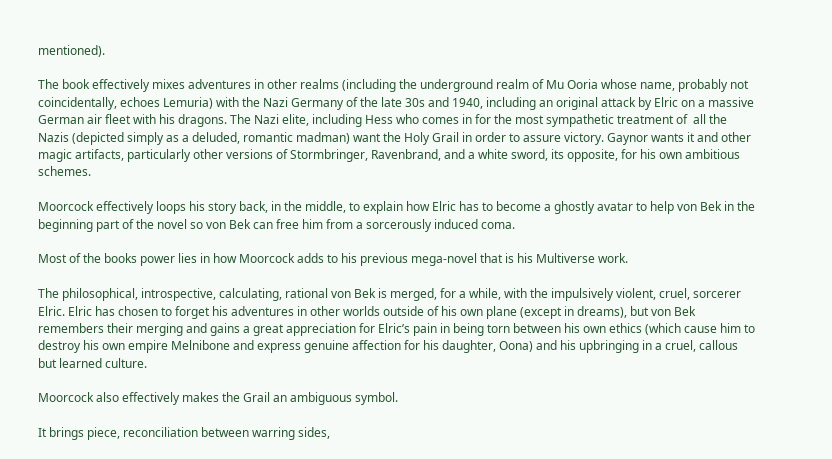mentioned).

The book effectively mixes adventures in other realms (including the underground realm of Mu Ooria whose name, probably not coincidentally, echoes Lemuria) with the Nazi Germany of the late 30s and 1940, including an original attack by Elric on a massive German air fleet with his dragons. The Nazi elite, including Hess who comes in for the most sympathetic treatment of  all the Nazis (depicted simply as a deluded, romantic madman) want the Holy Grail in order to assure victory. Gaynor wants it and other magic artifacts, particularly other versions of Stormbringer, Ravenbrand, and a white sword, its opposite, for his own ambitious schemes.

Moorcock effectively loops his story back, in the middle, to explain how Elric has to become a ghostly avatar to help von Bek in the beginning part of the novel so von Bek can free him from a sorcerously induced coma.

Most of the books power lies in how Moorcock adds to his previous mega-novel that is his Multiverse work.

The philosophical, introspective, calculating, rational von Bek is merged, for a while, with the impulsively violent, cruel, sorcerer Elric. Elric has chosen to forget his adventures in other worlds outside of his own plane (except in dreams), but von Bek remembers their merging and gains a great appreciation for Elric’s pain in being torn between his own ethics (which cause him to destroy his own empire Melnibone and express genuine affection for his daughter, Oona) and his upbringing in a cruel, callous but learned culture.

Moorcock also effectively makes the Grail an ambiguous symbol.

It brings piece, reconciliation between warring sides,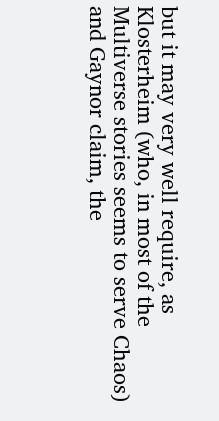but it may very well require, as Klosterheim (who, in most of the Multiverse stories seems to serve Chaos) and Gaynor claim, the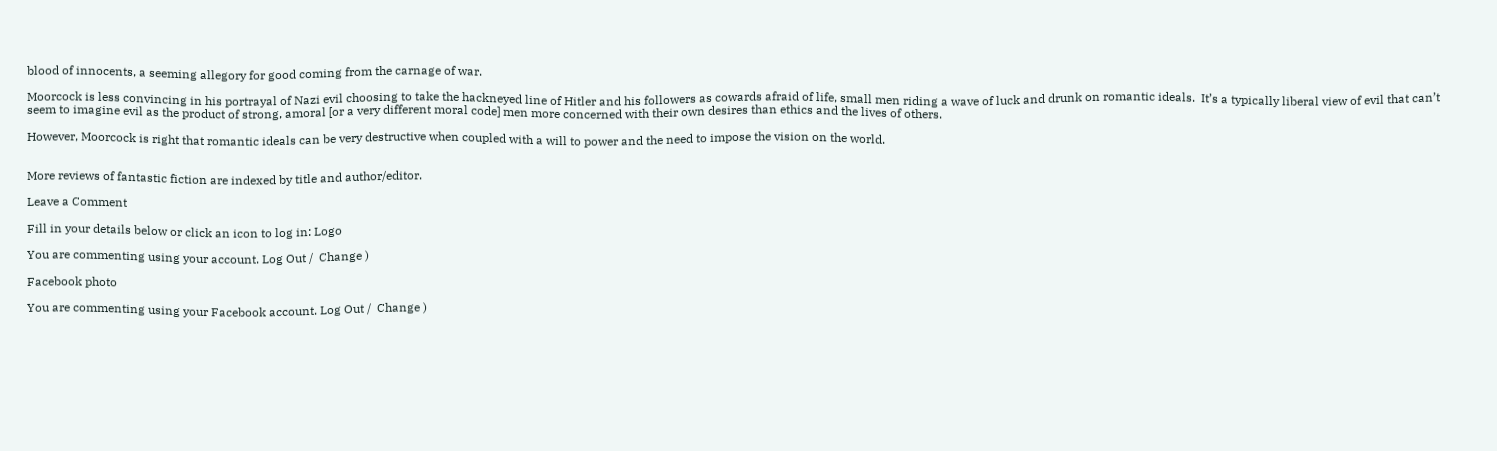blood of innocents, a seeming allegory for good coming from the carnage of war.

Moorcock is less convincing in his portrayal of Nazi evil choosing to take the hackneyed line of Hitler and his followers as cowards afraid of life, small men riding a wave of luck and drunk on romantic ideals.  It’s a typically liberal view of evil that can’t seem to imagine evil as the product of strong, amoral [or a very different moral code] men more concerned with their own desires than ethics and the lives of others.

However, Moorcock is right that romantic ideals can be very destructive when coupled with a will to power and the need to impose the vision on the world.


More reviews of fantastic fiction are indexed by title and author/editor.

Leave a Comment

Fill in your details below or click an icon to log in: Logo

You are commenting using your account. Log Out /  Change )

Facebook photo

You are commenting using your Facebook account. Log Out /  Change )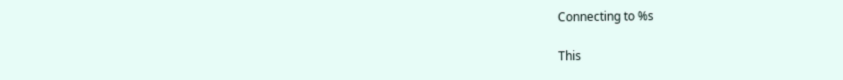Connecting to %s

This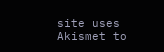site uses Akismet to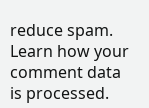reduce spam. Learn how your comment data is processed.